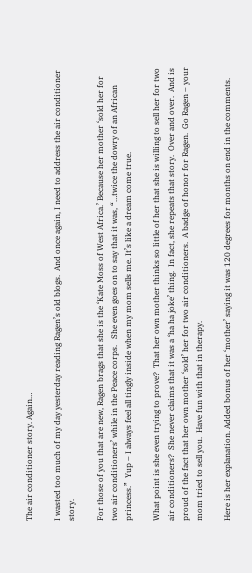The air conditioner story. Again…

I wasted too much of my day yesterday reading Ragen’s old blogs.  And once again, I need to address the air conditioner story.

For those of you that are new, Ragen brags that she is the ‘Kate Moss of West Africa.’ Because her mother ‘sold her for two air conditioners’ while in the Peace corps.   She even goes on to say that it was, “…twice the dowry of an African princess.”  Yup – I always feel all tingly inside when my mom sells me. It’s like a dream come true.

What point is she even trying to prove?  That her own mother thinks so little of her that she is willing to sell her for two air conditioners?  She never claims that it was a ‘ha ha joke’ thing.  In fact, she repeats that story.  Over and over.  And is proud of the fact that her own mother ‘sold’ her for two air conditioners.  A badge of honor for Ragen.  Go Ragen – your mom tried to sell you.  Have fun with that in therapy.

Here is her explanation. Added bonus of her ‘mother’ saying it was 120 degrees for months on end in the comments.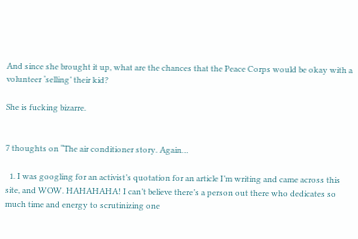And since she brought it up, what are the chances that the Peace Corps would be okay with a volunteer ‘selling’ their kid?

She is fucking bizarre.


7 thoughts on “The air conditioner story. Again…

  1. I was googling for an activist’s quotation for an article I’m writing and came across this site, and WOW. HAHAHAHA! I can’t believe there’s a person out there who dedicates so much time and energy to scrutinizing one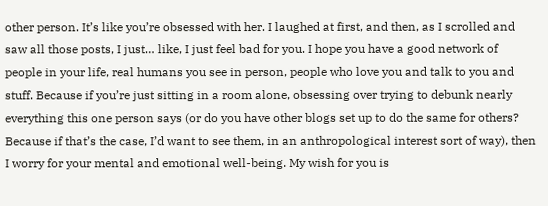other person. It’s like you’re obsessed with her. I laughed at first, and then, as I scrolled and saw all those posts, I just… like, I just feel bad for you. I hope you have a good network of people in your life, real humans you see in person, people who love you and talk to you and stuff. Because if you’re just sitting in a room alone, obsessing over trying to debunk nearly everything this one person says (or do you have other blogs set up to do the same for others? Because if that’s the case, I’d want to see them, in an anthropological interest sort of way), then I worry for your mental and emotional well-being. My wish for you is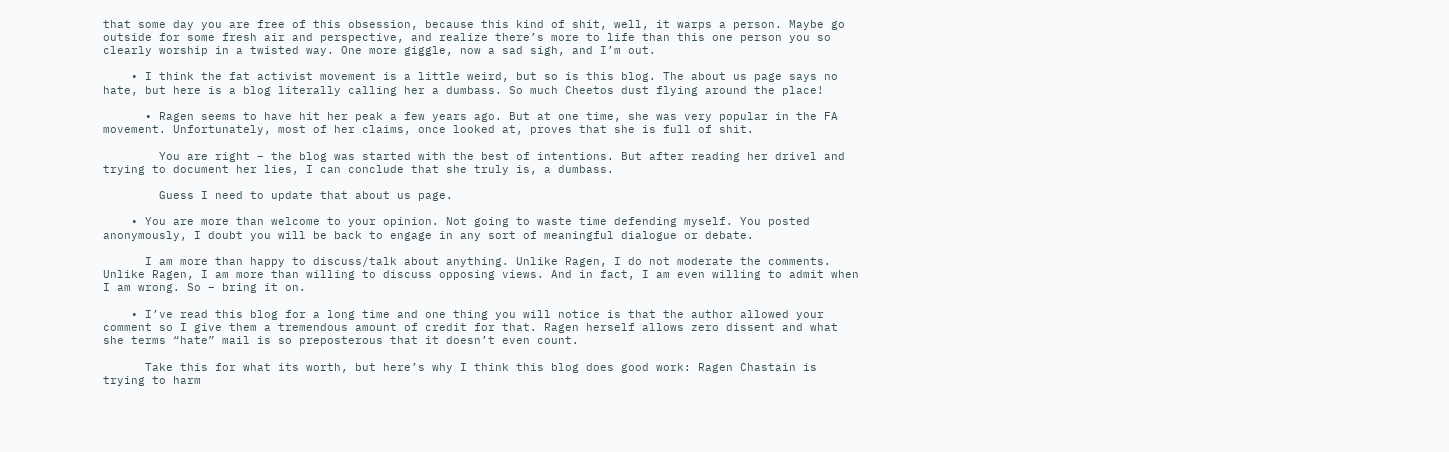that some day you are free of this obsession, because this kind of shit, well, it warps a person. Maybe go outside for some fresh air and perspective, and realize there’s more to life than this one person you so clearly worship in a twisted way. One more giggle, now a sad sigh, and I’m out.

    • I think the fat activist movement is a little weird, but so is this blog. The about us page says no hate, but here is a blog literally calling her a dumbass. So much Cheetos dust flying around the place!

      • Ragen seems to have hit her peak a few years ago. But at one time, she was very popular in the FA movement. Unfortunately, most of her claims, once looked at, proves that she is full of shit.

        You are right – the blog was started with the best of intentions. But after reading her drivel and trying to document her lies, I can conclude that she truly is, a dumbass.

        Guess I need to update that about us page.

    • You are more than welcome to your opinion. Not going to waste time defending myself. You posted anonymously, I doubt you will be back to engage in any sort of meaningful dialogue or debate.

      I am more than happy to discuss/talk about anything. Unlike Ragen, I do not moderate the comments. Unlike Ragen, I am more than willing to discuss opposing views. And in fact, I am even willing to admit when I am wrong. So – bring it on.

    • I’ve read this blog for a long time and one thing you will notice is that the author allowed your comment so I give them a tremendous amount of credit for that. Ragen herself allows zero dissent and what she terms “hate” mail is so preposterous that it doesn’t even count.

      Take this for what its worth, but here’s why I think this blog does good work: Ragen Chastain is trying to harm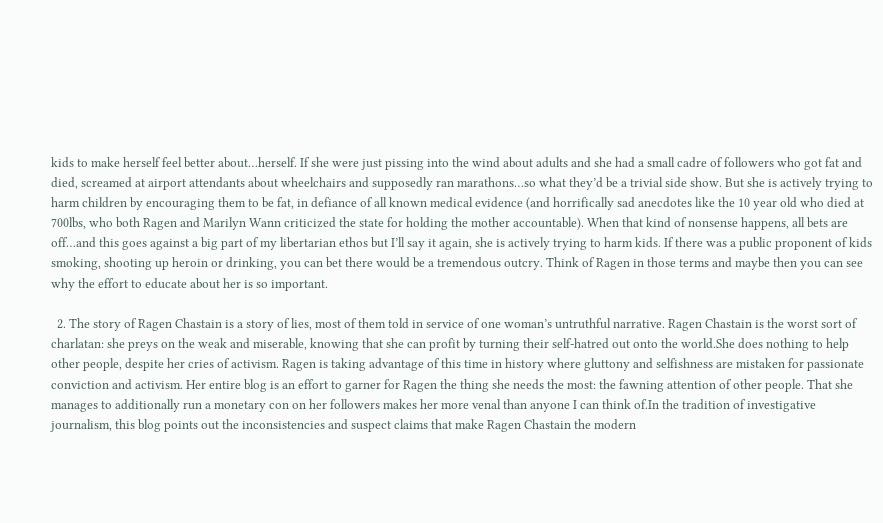kids to make herself feel better about…herself. If she were just pissing into the wind about adults and she had a small cadre of followers who got fat and died, screamed at airport attendants about wheelchairs and supposedly ran marathons…so what they’d be a trivial side show. But she is actively trying to harm children by encouraging them to be fat, in defiance of all known medical evidence (and horrifically sad anecdotes like the 10 year old who died at 700lbs, who both Ragen and Marilyn Wann criticized the state for holding the mother accountable). When that kind of nonsense happens, all bets are off…and this goes against a big part of my libertarian ethos but I’ll say it again, she is actively trying to harm kids. If there was a public proponent of kids smoking, shooting up heroin or drinking, you can bet there would be a tremendous outcry. Think of Ragen in those terms and maybe then you can see why the effort to educate about her is so important.

  2. The story of Ragen Chastain is a story of lies, most of them told in service of one woman’s untruthful narrative. Ragen Chastain is the worst sort of charlatan: she preys on the weak and miserable, knowing that she can profit by turning their self-hatred out onto the world.She does nothing to help other people, despite her cries of activism. Ragen is taking advantage of this time in history where gluttony and selfishness are mistaken for passionate conviction and activism. Her entire blog is an effort to garner for Ragen the thing she needs the most: the fawning attention of other people. That she manages to additionally run a monetary con on her followers makes her more venal than anyone I can think of.In the tradition of investigative journalism, this blog points out the inconsistencies and suspect claims that make Ragen Chastain the modern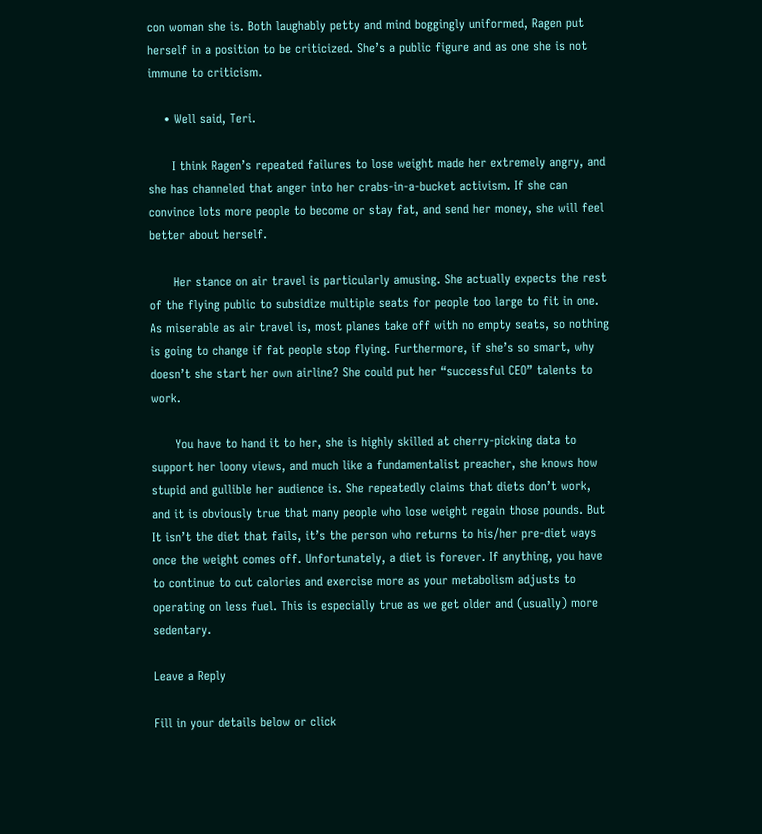con woman she is. Both laughably petty and mind boggingly uniformed, Ragen put herself in a position to be criticized. She’s a public figure and as one she is not immune to criticism.

    • Well said, Teri.

      I think Ragen’s repeated failures to lose weight made her extremely angry, and she has channeled that anger into her crabs-in-a-bucket activism. If she can convince lots more people to become or stay fat, and send her money, she will feel better about herself.

      Her stance on air travel is particularly amusing. She actually expects the rest of the flying public to subsidize multiple seats for people too large to fit in one. As miserable as air travel is, most planes take off with no empty seats, so nothing is going to change if fat people stop flying. Furthermore, if she’s so smart, why doesn’t she start her own airline? She could put her “successful CEO” talents to work.

      You have to hand it to her, she is highly skilled at cherry-picking data to support her loony views, and much like a fundamentalist preacher, she knows how stupid and gullible her audience is. She repeatedly claims that diets don’t work, and it is obviously true that many people who lose weight regain those pounds. But It isn’t the diet that fails, it’s the person who returns to his/her pre-diet ways once the weight comes off. Unfortunately, a diet is forever. If anything, you have to continue to cut calories and exercise more as your metabolism adjusts to operating on less fuel. This is especially true as we get older and (usually) more sedentary.

Leave a Reply

Fill in your details below or click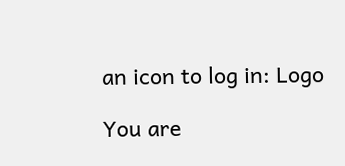an icon to log in: Logo

You are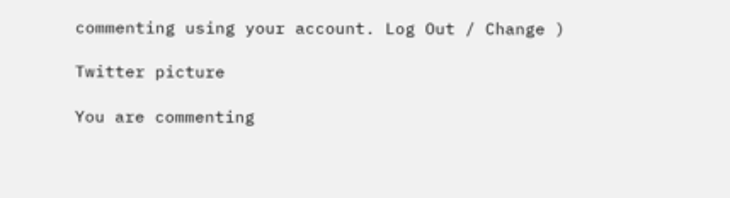commenting using your account. Log Out / Change )

Twitter picture

You are commenting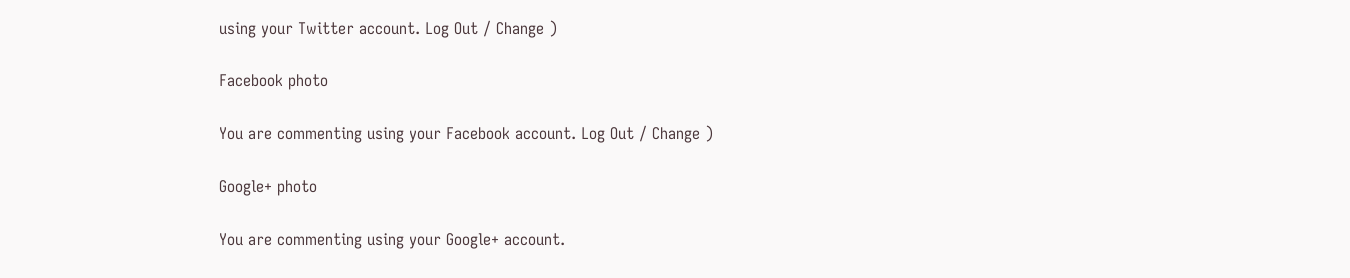using your Twitter account. Log Out / Change )

Facebook photo

You are commenting using your Facebook account. Log Out / Change )

Google+ photo

You are commenting using your Google+ account.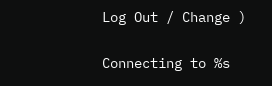Log Out / Change )

Connecting to %s